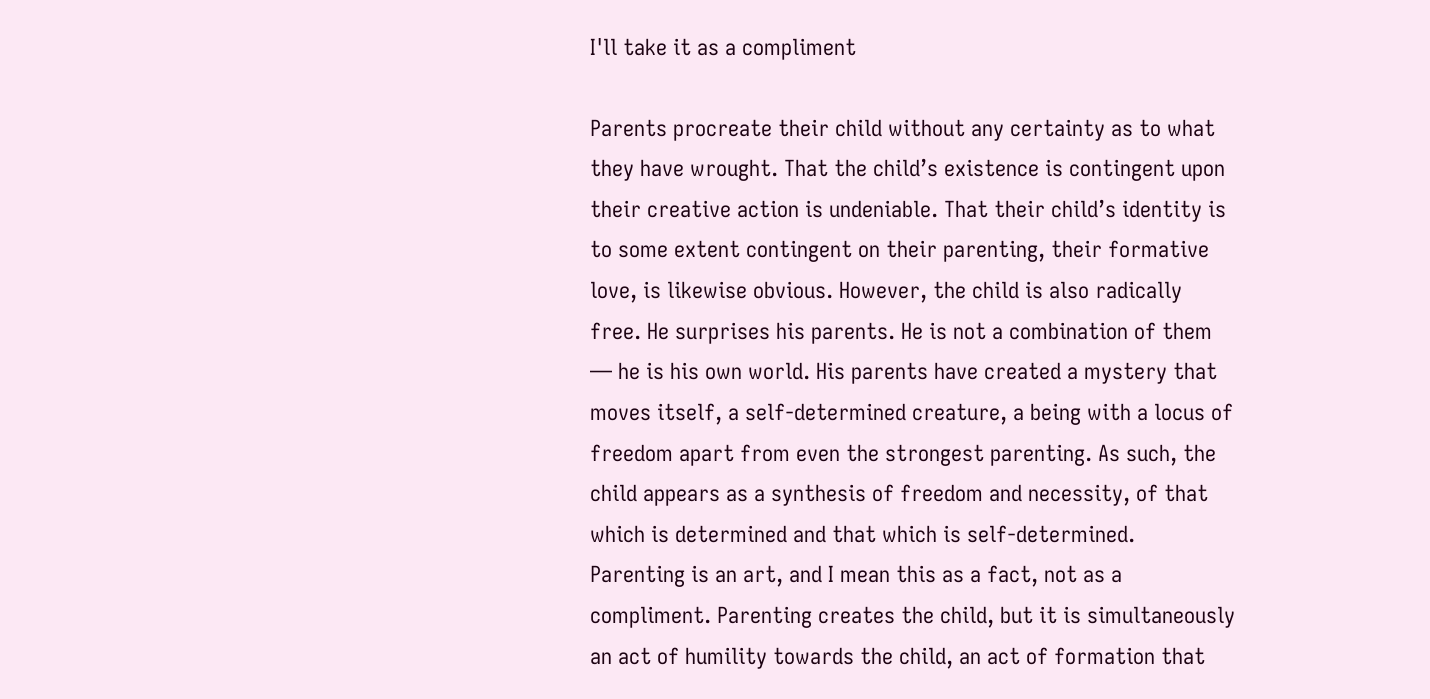I'll take it as a compliment

Parents procreate their child without any certainty as to what they have wrought. That the child’s existence is contingent upon their creative action is undeniable. That their child’s identity is to some extent contingent on their parenting, their formative love, is likewise obvious. However, the child is also radically free. He surprises his parents. He is not a combination of them — he is his own world. His parents have created a mystery that moves itself, a self-determined creature, a being with a locus of freedom apart from even the strongest parenting. As such, the child appears as a synthesis of freedom and necessity, of that which is determined and that which is self-determined.
Parenting is an art, and I mean this as a fact, not as a compliment. Parenting creates the child, but it is simultaneously an act of humility towards the child, an act of formation that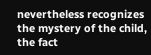nevertheless recognizes the mystery of the child, the fact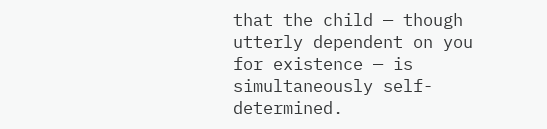that the child — though utterly dependent on you for existence — is simultaneously self-determined.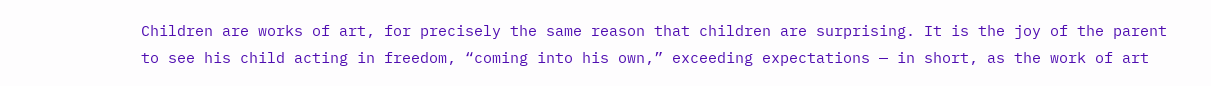Children are works of art, for precisely the same reason that children are surprising. It is the joy of the parent to see his child acting in freedom, “coming into his own,” exceeding expectations — in short, as the work of art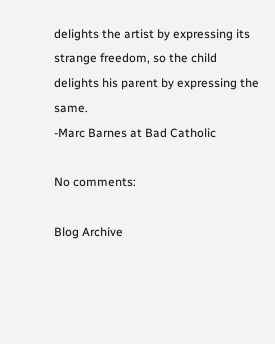delights the artist by expressing its strange freedom, so the child delights his parent by expressing the same.
-Marc Barnes at Bad Catholic

No comments:

Blog Archive